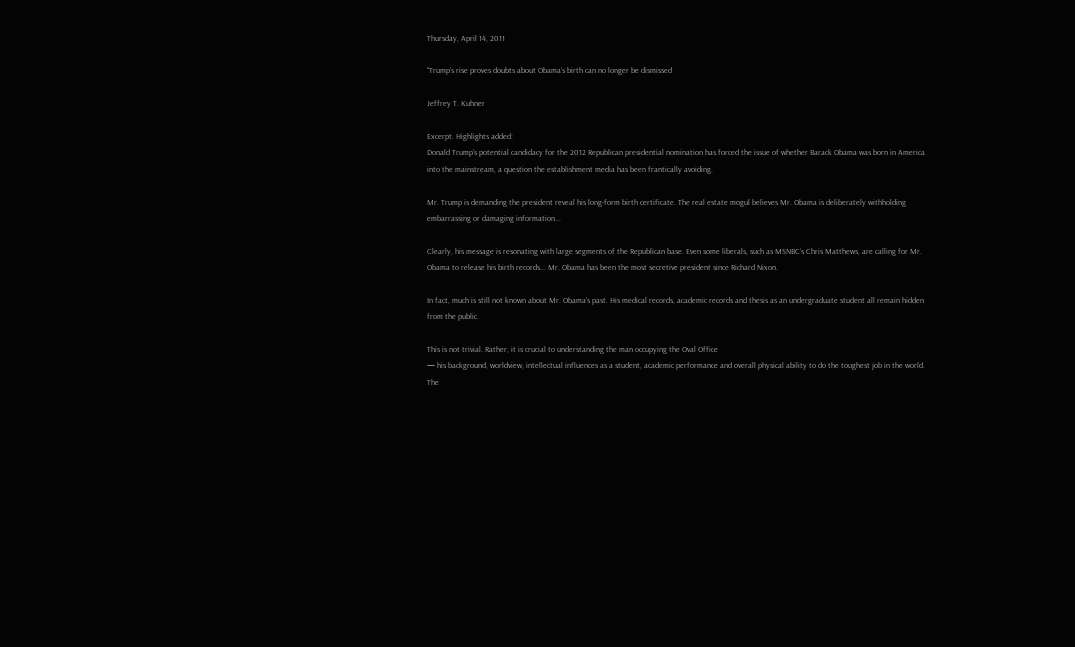Thursday, April 14, 2011

"Trump’s rise proves doubts about Obama’s birth can no longer be dismissed

Jeffrey T. Kuhner

Excerpt. Highlights added:
Donald Trump’s potential candidacy for the 2012 Republican presidential nomination has forced the issue of whether Barack Obama was born in America into the mainstream, a question the establishment media has been frantically avoiding.

Mr. Trump is demanding the president reveal his long-form birth certificate. The real estate mogul believes Mr. Obama is deliberately withholding embarrassing or damaging information...

Clearly, his message is resonating with large segments of the Republican base. Even some liberals, such as MSNBC’s Chris Matthews, are calling for Mr. Obama to release his birth records... Mr. Obama has been the most secretive president since Richard Nixon.

In fact, much is still not known about Mr. Obama’s past. His medical records, academic records and thesis as an undergraduate student all remain hidden from the public.

This is not trivial. Rather, it is crucial to understanding the man occupying the Oval Office
— his background, worldview, intellectual influences as a student, academic performance and overall physical ability to do the toughest job in the world. The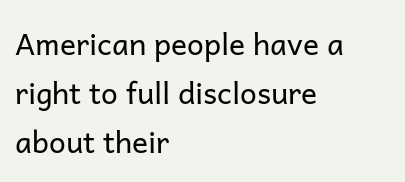American people have a right to full disclosure about their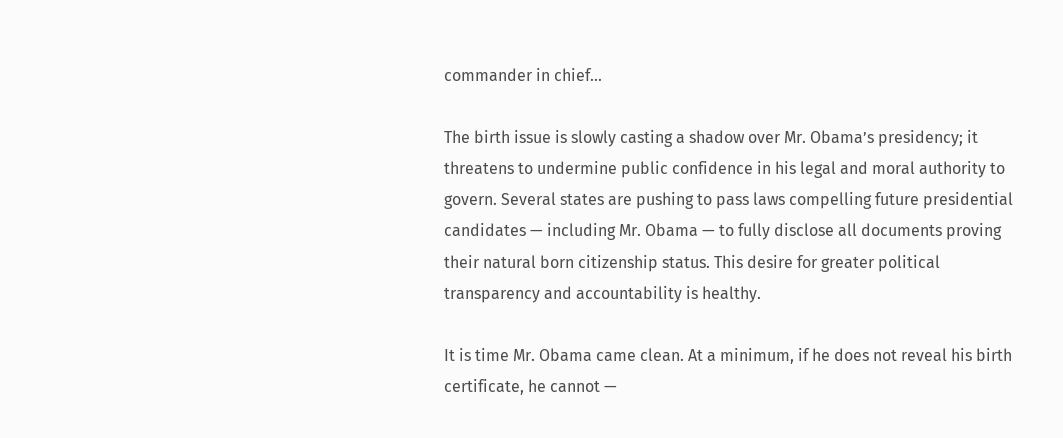commander in chief...

The birth issue is slowly casting a shadow over Mr. Obama’s presidency; it threatens to undermine public confidence in his legal and moral authority to govern. Several states are pushing to pass laws compelling future presidential candidates — including Mr. Obama — to fully disclose all documents proving their natural born citizenship status. This desire for greater political transparency and accountability is healthy.

It is time Mr. Obama came clean. At a minimum, if he does not reveal his birth certificate, he cannot —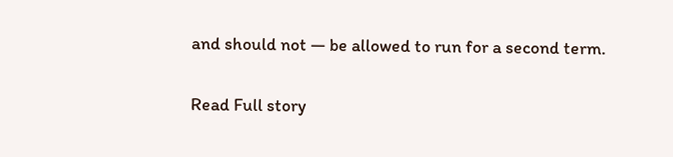and should not — be allowed to run for a second term.

Read Full story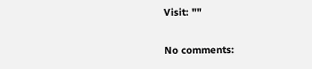Visit: ""

No comments: